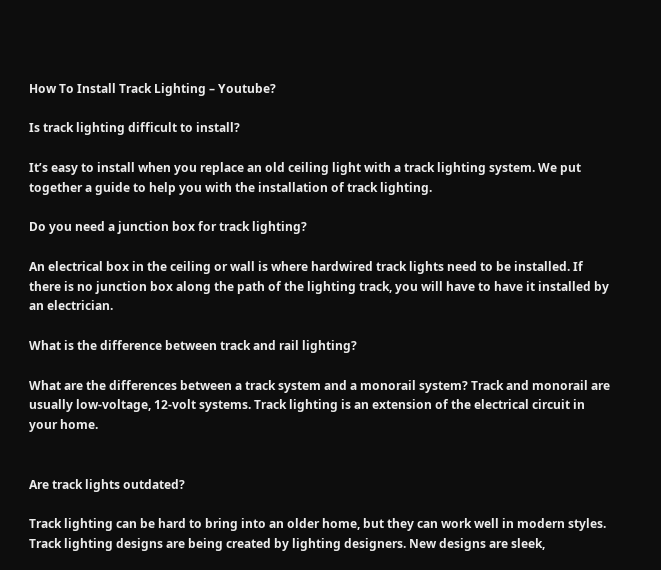How To Install Track Lighting – Youtube?

Is track lighting difficult to install?

It’s easy to install when you replace an old ceiling light with a track lighting system. We put together a guide to help you with the installation of track lighting.

Do you need a junction box for track lighting?

An electrical box in the ceiling or wall is where hardwired track lights need to be installed. If there is no junction box along the path of the lighting track, you will have to have it installed by an electrician.

What is the difference between track and rail lighting?

What are the differences between a track system and a monorail system? Track and monorail are usually low-voltage, 12-volt systems. Track lighting is an extension of the electrical circuit in your home.


Are track lights outdated?

Track lighting can be hard to bring into an older home, but they can work well in modern styles. Track lighting designs are being created by lighting designers. New designs are sleek,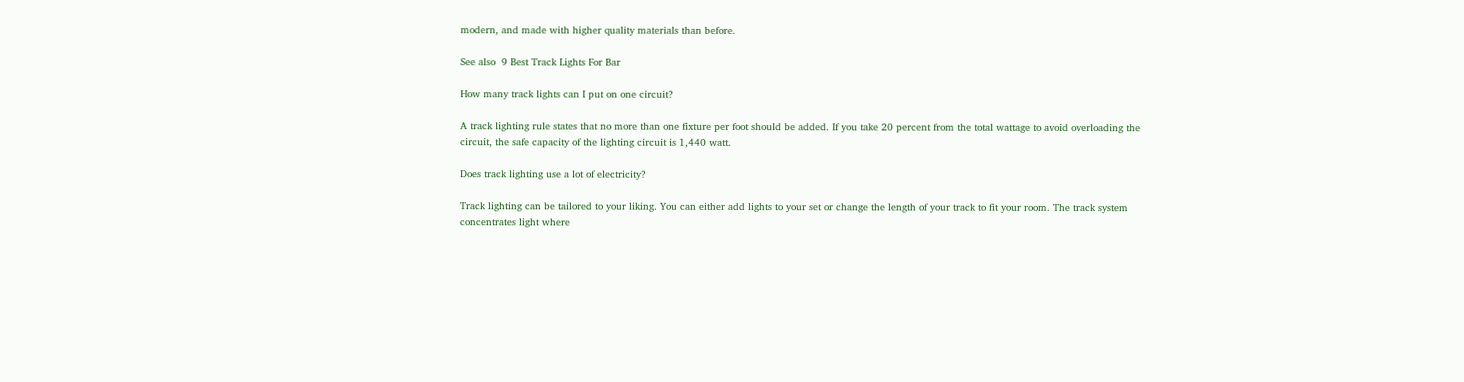modern, and made with higher quality materials than before.

See also  9 Best Track Lights For Bar

How many track lights can I put on one circuit?

A track lighting rule states that no more than one fixture per foot should be added. If you take 20 percent from the total wattage to avoid overloading the circuit, the safe capacity of the lighting circuit is 1,440 watt.

Does track lighting use a lot of electricity?

Track lighting can be tailored to your liking. You can either add lights to your set or change the length of your track to fit your room. The track system concentrates light where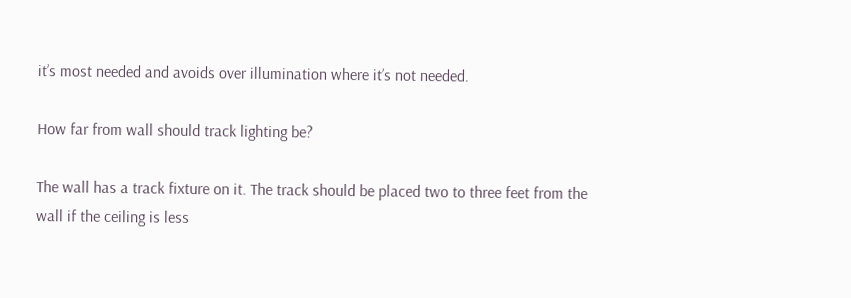it’s most needed and avoids over illumination where it’s not needed.

How far from wall should track lighting be?

The wall has a track fixture on it. The track should be placed two to three feet from the wall if the ceiling is less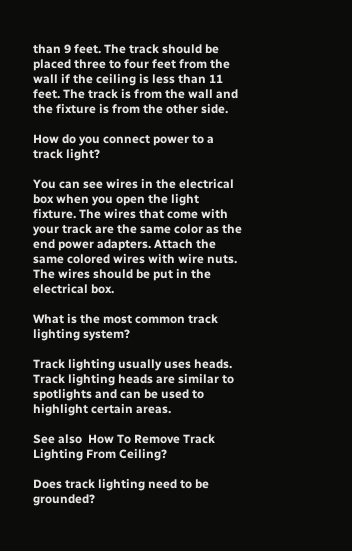than 9 feet. The track should be placed three to four feet from the wall if the ceiling is less than 11 feet. The track is from the wall and the fixture is from the other side.

How do you connect power to a track light?

You can see wires in the electrical box when you open the light fixture. The wires that come with your track are the same color as the end power adapters. Attach the same colored wires with wire nuts. The wires should be put in the electrical box.

What is the most common track lighting system?

Track lighting usually uses heads. Track lighting heads are similar to spotlights and can be used to highlight certain areas.

See also  How To Remove Track Lighting From Ceiling?

Does track lighting need to be grounded?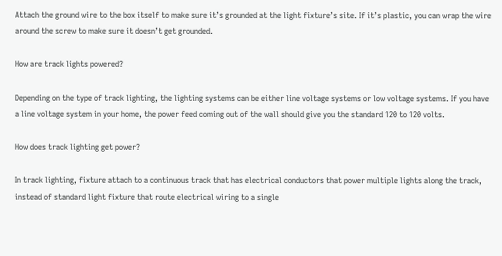Attach the ground wire to the box itself to make sure it’s grounded at the light fixture’s site. If it’s plastic, you can wrap the wire around the screw to make sure it doesn’t get grounded.

How are track lights powered?

Depending on the type of track lighting, the lighting systems can be either line voltage systems or low voltage systems. If you have a line voltage system in your home, the power feed coming out of the wall should give you the standard 120 to 120 volts.

How does track lighting get power?

In track lighting, fixture attach to a continuous track that has electrical conductors that power multiple lights along the track, instead of standard light fixture that route electrical wiring to a single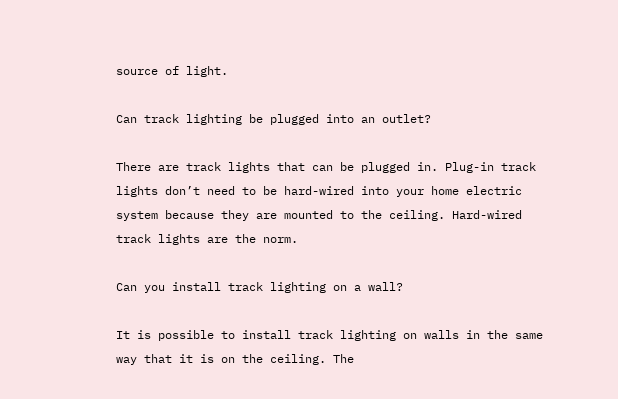source of light.

Can track lighting be plugged into an outlet?

There are track lights that can be plugged in. Plug-in track lights don’t need to be hard-wired into your home electric system because they are mounted to the ceiling. Hard-wired track lights are the norm.

Can you install track lighting on a wall?

It is possible to install track lighting on walls in the same way that it is on the ceiling. The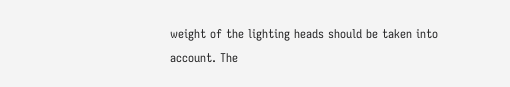weight of the lighting heads should be taken into account. The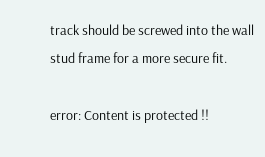track should be screwed into the wall stud frame for a more secure fit.

error: Content is protected !!